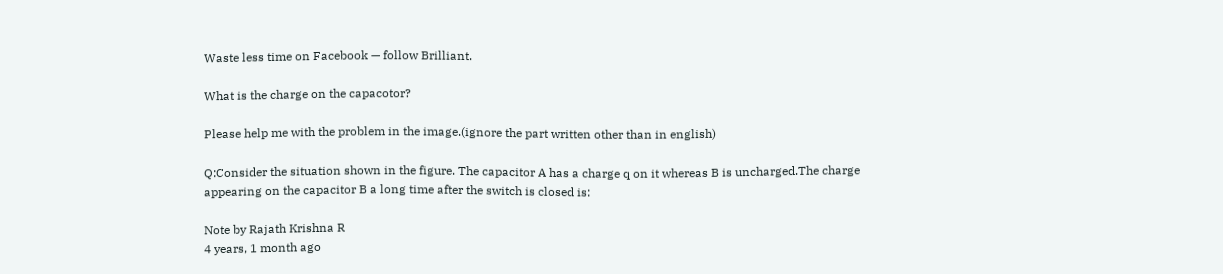Waste less time on Facebook — follow Brilliant.

What is the charge on the capacotor?

Please help me with the problem in the image.(ignore the part written other than in english)

Q:Consider the situation shown in the figure. The capacitor A has a charge q on it whereas B is uncharged.The charge appearing on the capacitor B a long time after the switch is closed is:

Note by Rajath Krishna R
4 years, 1 month ago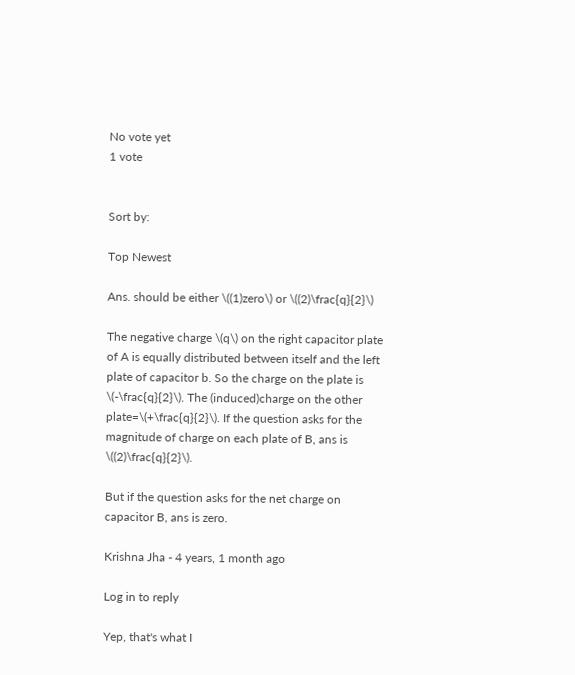No vote yet
1 vote


Sort by:

Top Newest

Ans. should be either \((1)zero\) or \((2)\frac{q}{2}\)

The negative charge \(q\) on the right capacitor plate of A is equally distributed between itself and the left plate of capacitor b. So the charge on the plate is \(-\frac{q}{2}\). The (induced)charge on the other plate=\(+\frac{q}{2}\). If the question asks for the magnitude of charge on each plate of B, ans is \((2)\frac{q}{2}\).

But if the question asks for the net charge on capacitor B, ans is zero.

Krishna Jha - 4 years, 1 month ago

Log in to reply

Yep, that's what I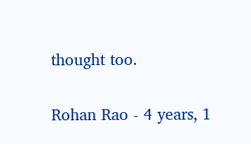thought too.

Rohan Rao - 4 years, 1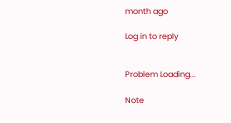month ago

Log in to reply


Problem Loading...

Note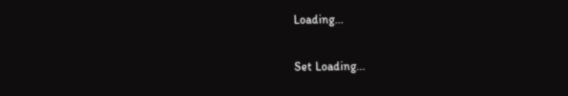Loading...

Set Loading...